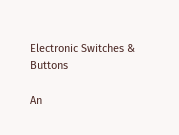Electronic Switches & Buttons

An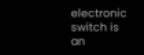electronic switch is an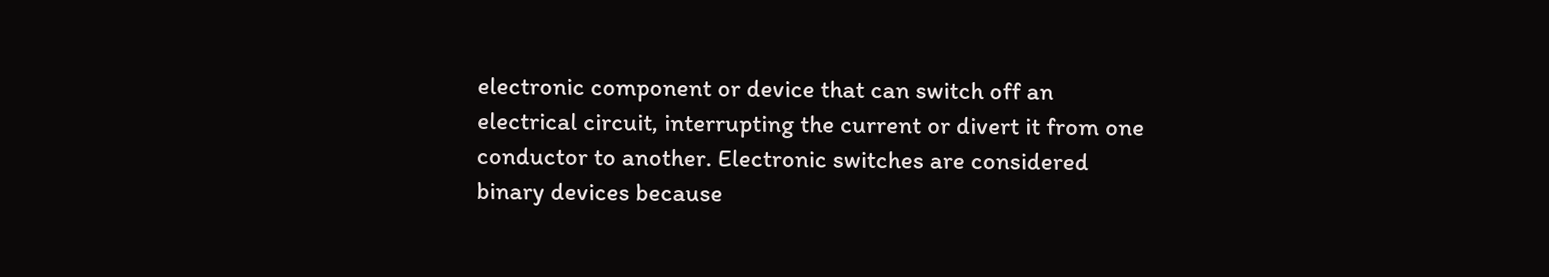electronic component or device that can switch off an electrical circuit, interrupting the current or divert it from one conductor to another. Electronic switches are considered binary devices because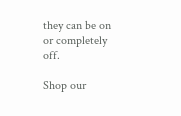they can be on or completely off.

Shop our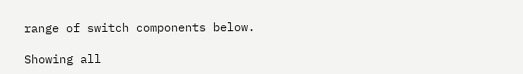range of switch components below.

Showing all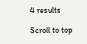4 results

Scroll to top